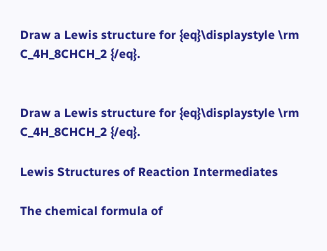Draw a Lewis structure for {eq}\displaystyle \rm C_4H_8CHCH_2 {/eq}.


Draw a Lewis structure for {eq}\displaystyle \rm C_4H_8CHCH_2 {/eq}.

Lewis Structures of Reaction Intermediates

The chemical formula of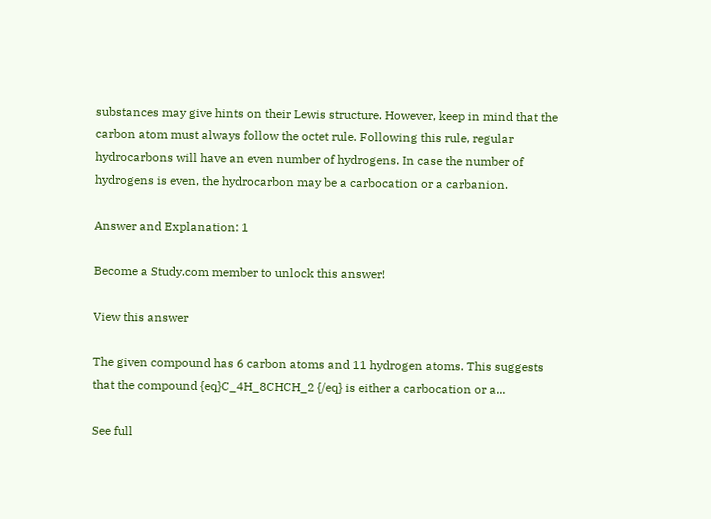substances may give hints on their Lewis structure. However, keep in mind that the carbon atom must always follow the octet rule. Following this rule, regular hydrocarbons will have an even number of hydrogens. In case the number of hydrogens is even, the hydrocarbon may be a carbocation or a carbanion.

Answer and Explanation: 1

Become a Study.com member to unlock this answer!

View this answer

The given compound has 6 carbon atoms and 11 hydrogen atoms. This suggests that the compound {eq}C_4H_8CHCH_2 {/eq} is either a carbocation or a...

See full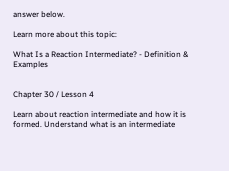answer below.

Learn more about this topic:

What Is a Reaction Intermediate? - Definition & Examples


Chapter 30 / Lesson 4

Learn about reaction intermediate and how it is formed. Understand what is an intermediate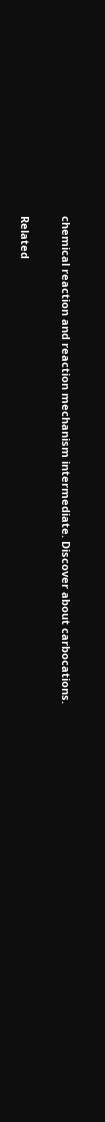chemical reaction and reaction mechanism intermediate. Discover about carbocations.

Related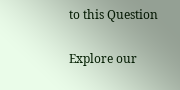to this Question

Explore our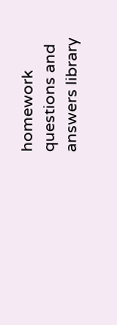homework questions and answers library